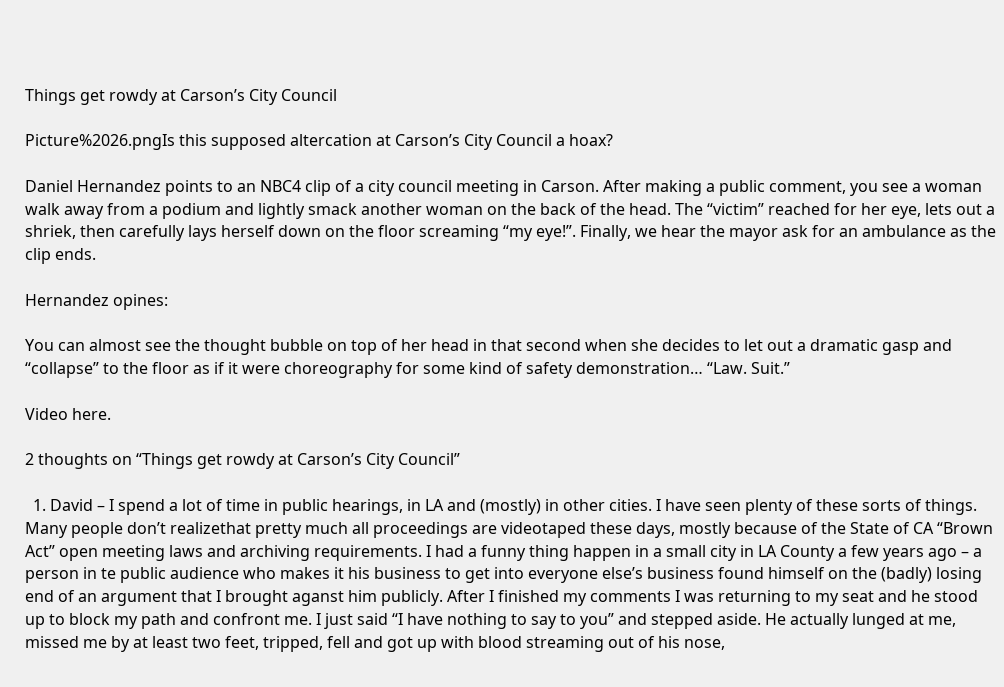Things get rowdy at Carson’s City Council

Picture%2026.pngIs this supposed altercation at Carson’s City Council a hoax?

Daniel Hernandez points to an NBC4 clip of a city council meeting in Carson. After making a public comment, you see a woman walk away from a podium and lightly smack another woman on the back of the head. The “victim” reached for her eye, lets out a shriek, then carefully lays herself down on the floor screaming “my eye!”. Finally, we hear the mayor ask for an ambulance as the clip ends.

Hernandez opines:

You can almost see the thought bubble on top of her head in that second when she decides to let out a dramatic gasp and “collapse” to the floor as if it were choreography for some kind of safety demonstration… “Law. Suit.”

Video here.

2 thoughts on “Things get rowdy at Carson’s City Council”

  1. David – I spend a lot of time in public hearings, in LA and (mostly) in other cities. I have seen plenty of these sorts of things. Many people don’t realizethat pretty much all proceedings are videotaped these days, mostly because of the State of CA “Brown Act” open meeting laws and archiving requirements. I had a funny thing happen in a small city in LA County a few years ago – a person in te public audience who makes it his business to get into everyone else’s business found himself on the (badly) losing end of an argument that I brought aganst him publicly. After I finished my comments I was returning to my seat and he stood up to block my path and confront me. I just said “I have nothing to say to you” and stepped aside. He actually lunged at me, missed me by at least two feet, tripped, fell and got up with blood streaming out of his nose,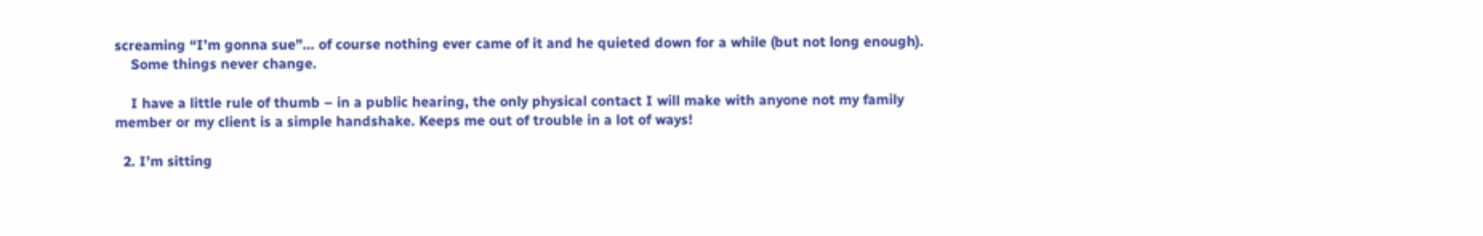screaming “I’m gonna sue”… of course nothing ever came of it and he quieted down for a while (but not long enough).
    Some things never change.

    I have a little rule of thumb – in a public hearing, the only physical contact I will make with anyone not my family member or my client is a simple handshake. Keeps me out of trouble in a lot of ways!

  2. I’m sitting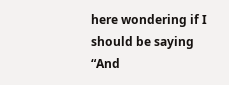here wondering if I should be saying “And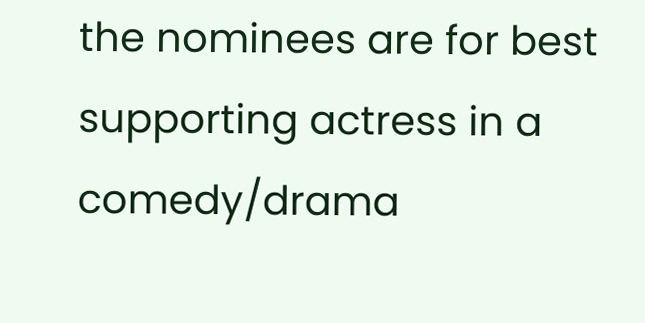the nominees are for best supporting actress in a comedy/drama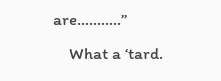are………..”
    What a ‘tard.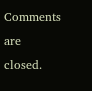Comments are closed.